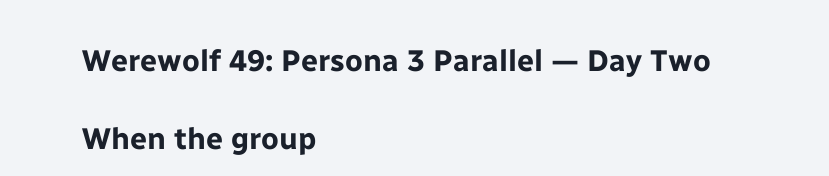Werewolf 49: Persona 3 Parallel — Day Two

When the group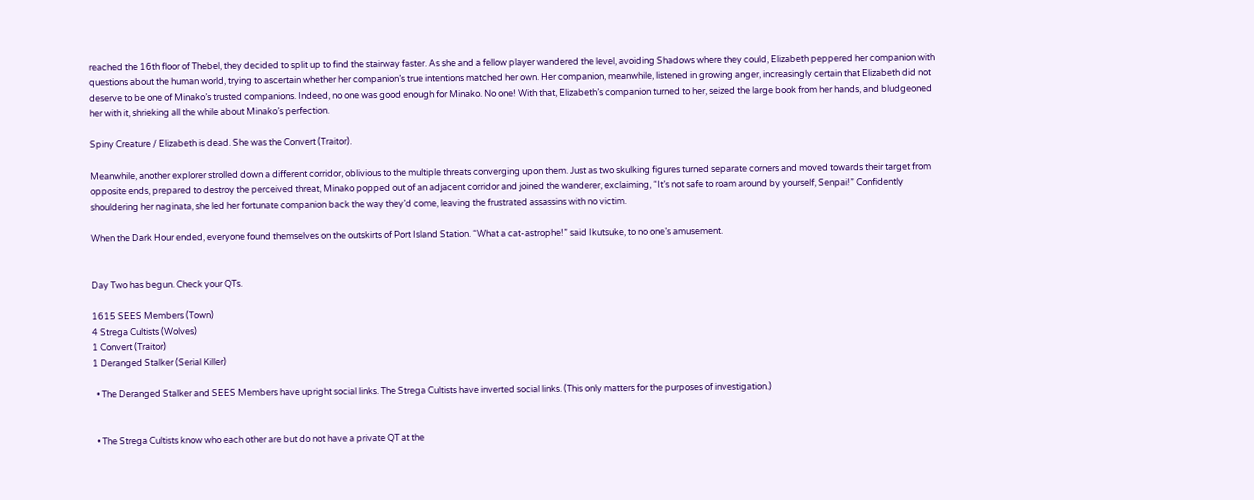reached the 16th floor of Thebel, they decided to split up to find the stairway faster. As she and a fellow player wandered the level, avoiding Shadows where they could, Elizabeth peppered her companion with questions about the human world, trying to ascertain whether her companion’s true intentions matched her own. Her companion, meanwhile, listened in growing anger, increasingly certain that Elizabeth did not deserve to be one of Minako’s trusted companions. Indeed, no one was good enough for Minako. No one! With that, Elizabeth’s companion turned to her, seized the large book from her hands, and bludgeoned her with it, shrieking all the while about Minako’s perfection.

Spiny Creature / Elizabeth is dead. She was the Convert (Traitor).

Meanwhile, another explorer strolled down a different corridor, oblivious to the multiple threats converging upon them. Just as two skulking figures turned separate corners and moved towards their target from opposite ends, prepared to destroy the perceived threat, Minako popped out of an adjacent corridor and joined the wanderer, exclaiming, “It’s not safe to roam around by yourself, Senpai!” Confidently shouldering her naginata, she led her fortunate companion back the way they’d come, leaving the frustrated assassins with no victim.

When the Dark Hour ended, everyone found themselves on the outskirts of Port Island Station. “What a cat-astrophe!” said Ikutsuke, to no one’s amusement.


Day Two has begun. Check your QTs.

1615 SEES Members (Town)
4 Strega Cultists (Wolves)
1 Convert (Traitor)
1 Deranged Stalker (Serial Killer)

  • The Deranged Stalker and SEES Members have upright social links. The Strega Cultists have inverted social links. (This only matters for the purposes of investigation.)


  • The Strega Cultists know who each other are but do not have a private QT at the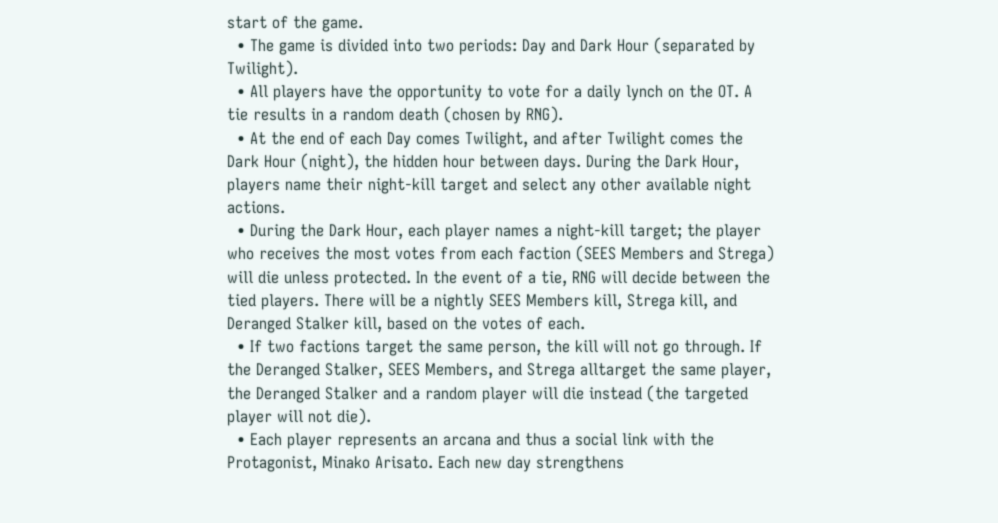start of the game.
  • The game is divided into two periods: Day and Dark Hour (separated by Twilight).
  • All players have the opportunity to vote for a daily lynch on the OT. A tie results in a random death (chosen by RNG).
  • At the end of each Day comes Twilight, and after Twilight comes the Dark Hour (night), the hidden hour between days. During the Dark Hour, players name their night-kill target and select any other available night actions.
  • During the Dark Hour, each player names a night-kill target; the player who receives the most votes from each faction (SEES Members and Strega) will die unless protected. In the event of a tie, RNG will decide between the tied players. There will be a nightly SEES Members kill, Strega kill, and Deranged Stalker kill, based on the votes of each.
  • If two factions target the same person, the kill will not go through. If the Deranged Stalker, SEES Members, and Strega alltarget the same player, the Deranged Stalker and a random player will die instead (the targeted player will not die).
  • Each player represents an arcana and thus a social link with the Protagonist, Minako Arisato. Each new day strengthens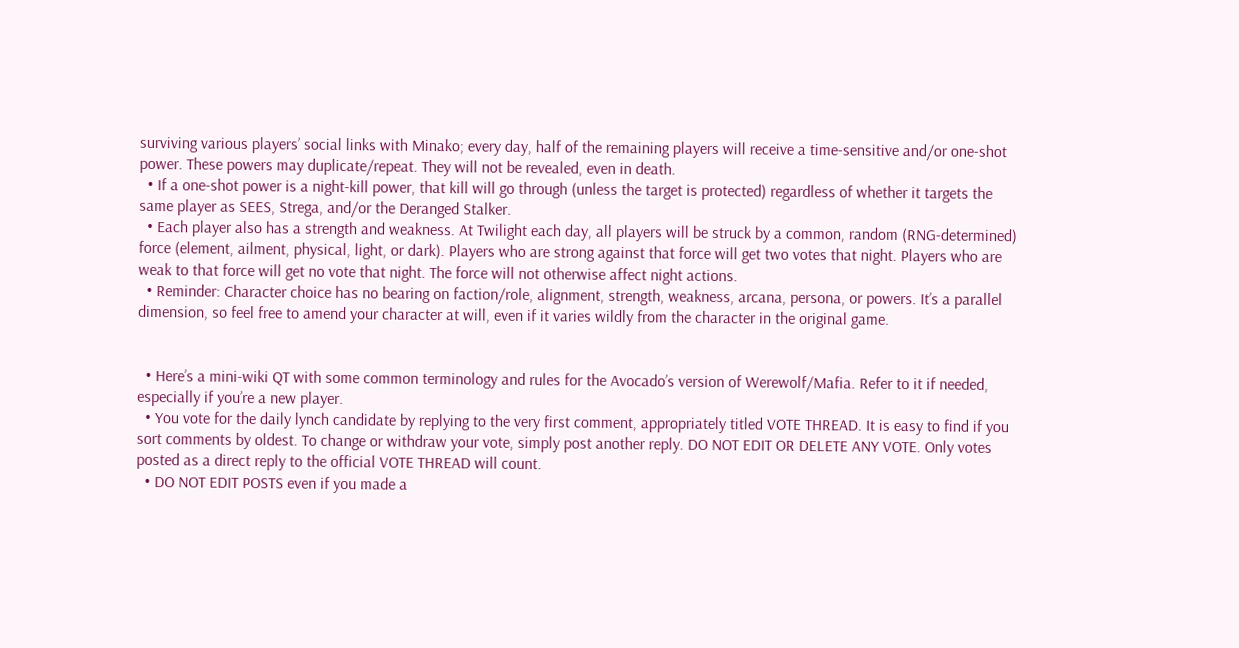surviving various players’ social links with Minako; every day, half of the remaining players will receive a time-sensitive and/or one-shot power. These powers may duplicate/repeat. They will not be revealed, even in death.
  • If a one-shot power is a night-kill power, that kill will go through (unless the target is protected) regardless of whether it targets the same player as SEES, Strega, and/or the Deranged Stalker.
  • Each player also has a strength and weakness. At Twilight each day, all players will be struck by a common, random (RNG-determined) force (element, ailment, physical, light, or dark). Players who are strong against that force will get two votes that night. Players who are weak to that force will get no vote that night. The force will not otherwise affect night actions.
  • Reminder: Character choice has no bearing on faction/role, alignment, strength, weakness, arcana, persona, or powers. It’s a parallel dimension, so feel free to amend your character at will, even if it varies wildly from the character in the original game.


  • Here’s a mini-wiki QT with some common terminology and rules for the Avocado’s version of Werewolf/Mafia. Refer to it if needed, especially if you’re a new player.
  • You vote for the daily lynch candidate by replying to the very first comment, appropriately titled VOTE THREAD. It is easy to find if you sort comments by oldest. To change or withdraw your vote, simply post another reply. DO NOT EDIT OR DELETE ANY VOTE. Only votes posted as a direct reply to the official VOTE THREAD will count.
  • DO NOT EDIT POSTS even if you made a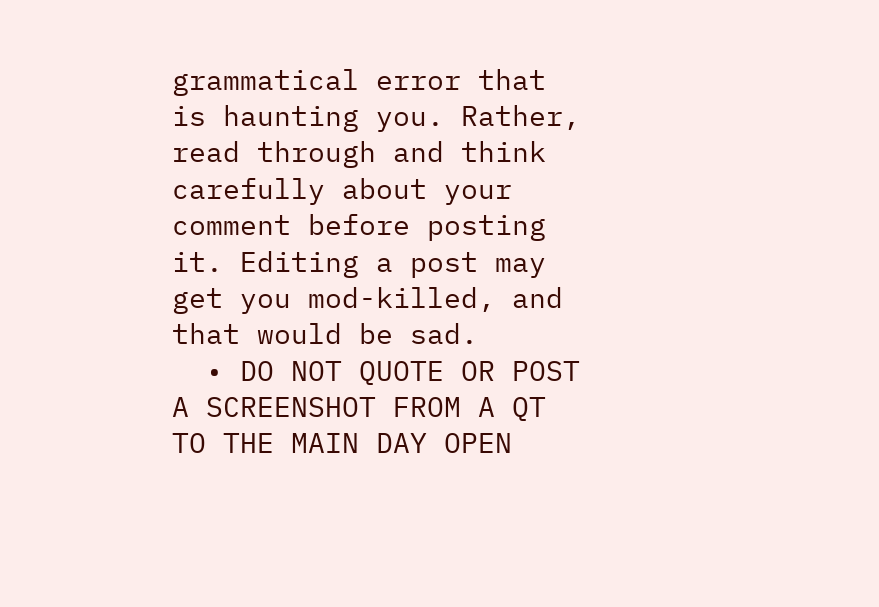grammatical error that is haunting you. Rather, read through and think carefully about your comment before posting it. Editing a post may get you mod-killed, and that would be sad.
  • DO NOT QUOTE OR POST A SCREENSHOT FROM A QT TO THE MAIN DAY OPEN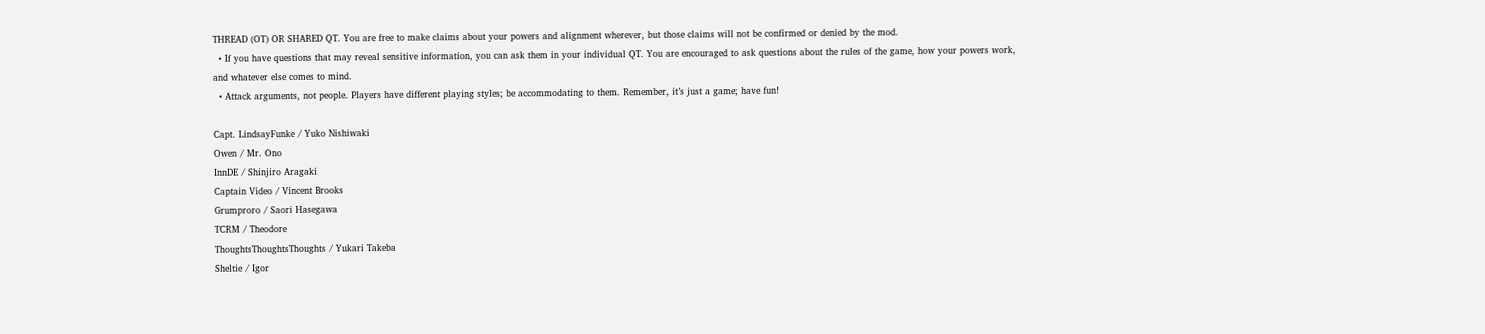THREAD (OT) OR SHARED QT. You are free to make claims about your powers and alignment wherever, but those claims will not be confirmed or denied by the mod.
  • If you have questions that may reveal sensitive information, you can ask them in your individual QT. You are encouraged to ask questions about the rules of the game, how your powers work, and whatever else comes to mind.
  • Attack arguments, not people. Players have different playing styles; be accommodating to them. Remember, it’s just a game; have fun!

Capt. LindsayFunke / Yuko Nishiwaki
Owen / Mr. Ono
InnDE / Shinjiro Aragaki
Captain Video / Vincent Brooks
Grumproro / Saori Hasegawa
TCRM / Theodore
ThoughtsThoughtsThoughts / Yukari Takeba
Sheltie / Igor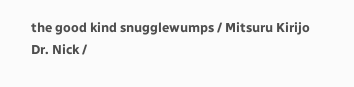the good kind snugglewumps / Mitsuru Kirijo
Dr. Nick /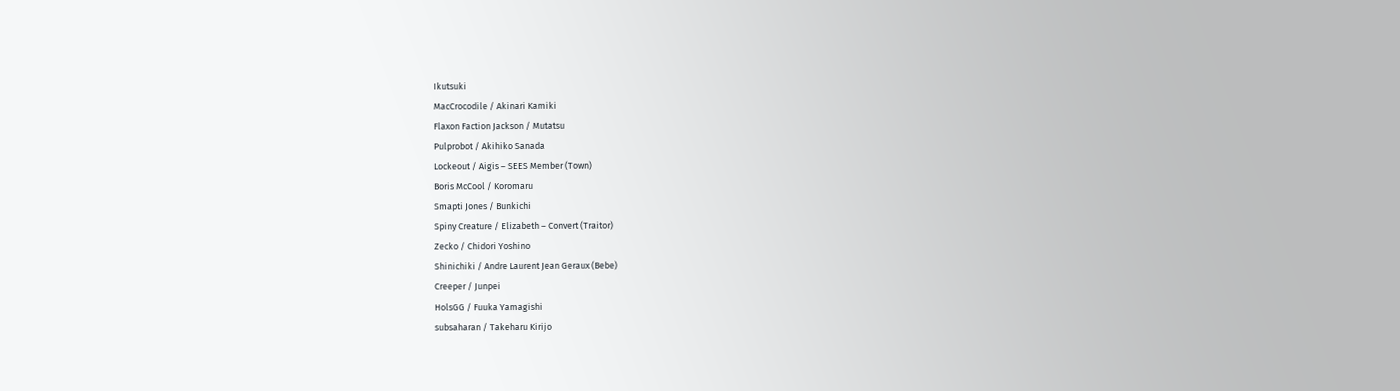Ikutsuki
MacCrocodile / Akinari Kamiki
Flaxon Faction Jackson / Mutatsu
Pulprobot / Akihiko Sanada
Lockeout / Aigis – SEES Member (Town)
Boris McCool / Koromaru
Smapti Jones / Bunkichi
Spiny Creature / Elizabeth – Convert (Traitor)
Zecko / Chidori Yoshino
Shinichiki / Andre Laurent Jean Geraux (Bebe)
Creeper / Junpei
HolsGG / Fuuka Yamagishi
subsaharan / Takeharu Kirijo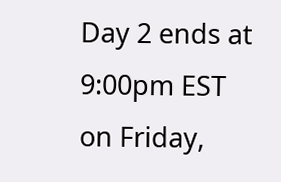Day 2 ends at 9:00pm EST on Friday,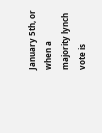January 5th, or when a majority lynch vote is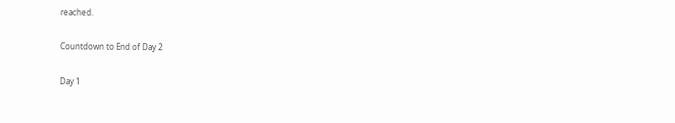reached.

Countdown to End of Day 2

Day 1